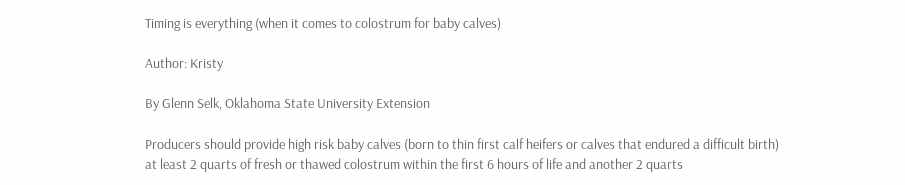Timing is everything (when it comes to colostrum for baby calves)

Author: Kristy

By Glenn Selk, Oklahoma State University Extension

Producers should provide high risk baby calves (born to thin first calf heifers or calves that endured a difficult birth) at least 2 quarts of fresh or thawed colostrum within the first 6 hours of life and another 2 quarts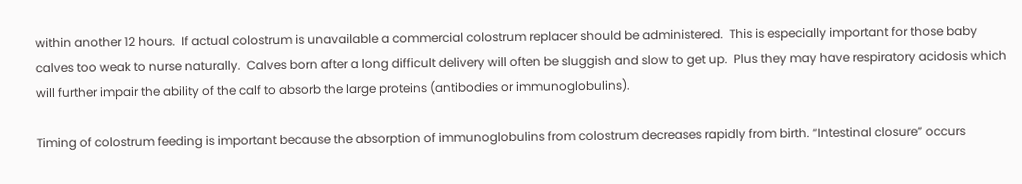within another 12 hours.  If actual colostrum is unavailable a commercial colostrum replacer should be administered.  This is especially important for those baby calves too weak to nurse naturally.  Calves born after a long difficult delivery will often be sluggish and slow to get up.  Plus they may have respiratory acidosis which will further impair the ability of the calf to absorb the large proteins (antibodies or immunoglobulins).

Timing of colostrum feeding is important because the absorption of immunoglobulins from colostrum decreases rapidly from birth. “Intestinal closure” occurs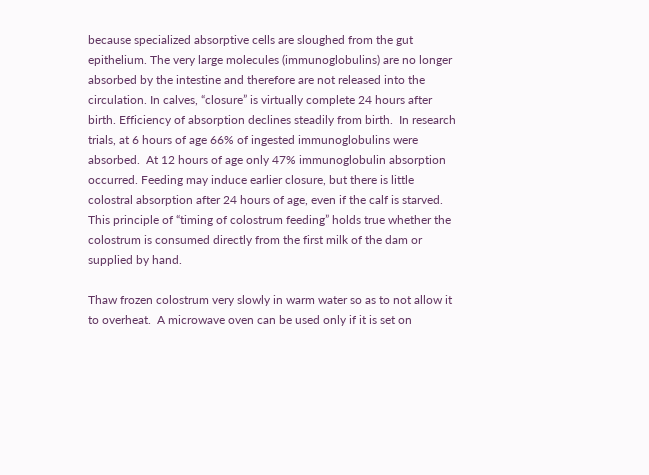because specialized absorptive cells are sloughed from the gut epithelium. The very large molecules (immunoglobulins) are no longer absorbed by the intestine and therefore are not released into the circulation. In calves, “closure” is virtually complete 24 hours after birth. Efficiency of absorption declines steadily from birth.  In research trials, at 6 hours of age 66% of ingested immunoglobulins were absorbed.  At 12 hours of age only 47% immunoglobulin absorption occurred. Feeding may induce earlier closure, but there is little colostral absorption after 24 hours of age, even if the calf is starved. This principle of “timing of colostrum feeding” holds true whether the colostrum is consumed directly from the first milk of the dam or supplied by hand.

Thaw frozen colostrum very slowly in warm water so as to not allow it to overheat.  A microwave oven can be used only if it is set on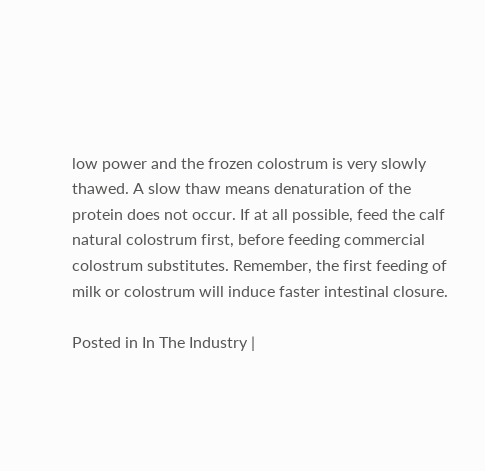low power and the frozen colostrum is very slowly thawed. A slow thaw means denaturation of the protein does not occur. If at all possible, feed the calf natural colostrum first, before feeding commercial colostrum substitutes. Remember, the first feeding of milk or colostrum will induce faster intestinal closure.

Posted in In The Industry |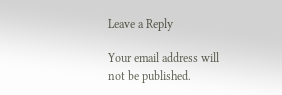Leave a Reply

Your email address will not be published.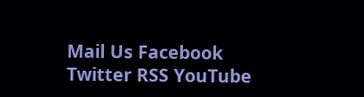Mail Us Facebook Twitter RSS YouTube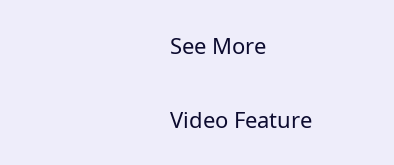See More

Video Feature